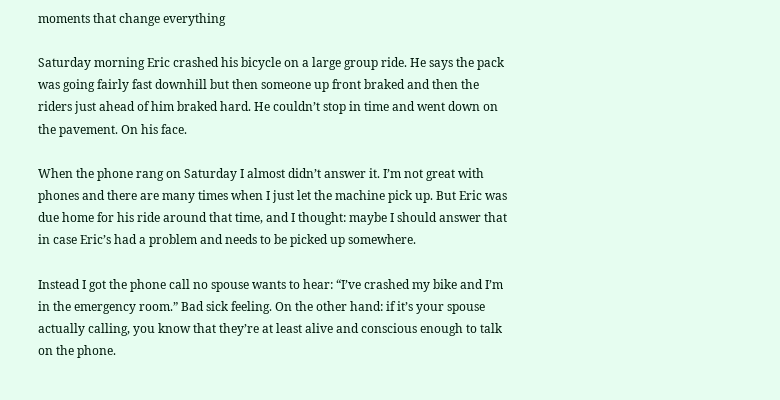moments that change everything

Saturday morning Eric crashed his bicycle on a large group ride. He says the pack was going fairly fast downhill but then someone up front braked and then the riders just ahead of him braked hard. He couldn’t stop in time and went down on the pavement. On his face.

When the phone rang on Saturday I almost didn’t answer it. I’m not great with phones and there are many times when I just let the machine pick up. But Eric was due home for his ride around that time, and I thought: maybe I should answer that in case Eric’s had a problem and needs to be picked up somewhere.

Instead I got the phone call no spouse wants to hear: “I’ve crashed my bike and I’m in the emergency room.” Bad sick feeling. On the other hand: if it’s your spouse actually calling, you know that they’re at least alive and conscious enough to talk on the phone.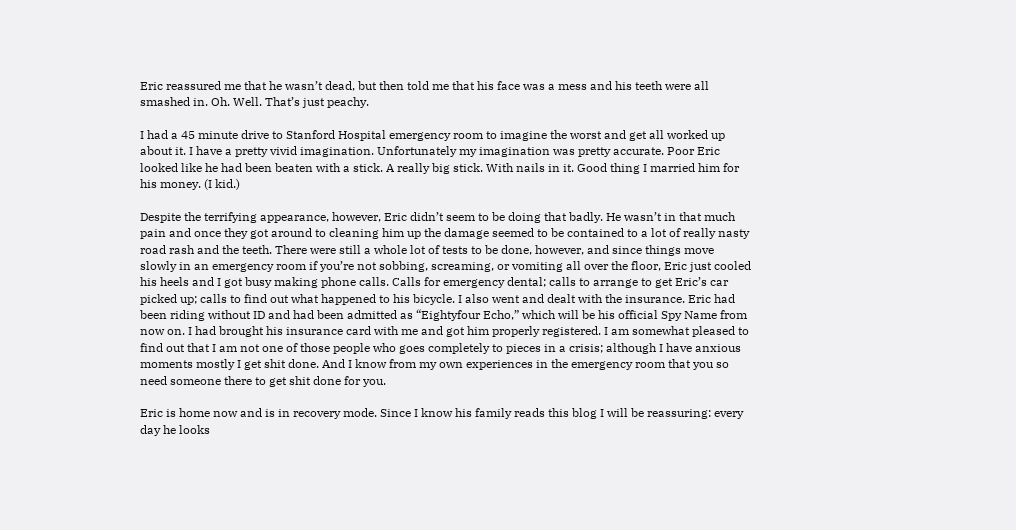Eric reassured me that he wasn’t dead, but then told me that his face was a mess and his teeth were all smashed in. Oh. Well. That’s just peachy.

I had a 45 minute drive to Stanford Hospital emergency room to imagine the worst and get all worked up about it. I have a pretty vivid imagination. Unfortunately my imagination was pretty accurate. Poor Eric looked like he had been beaten with a stick. A really big stick. With nails in it. Good thing I married him for his money. (I kid.)

Despite the terrifying appearance, however, Eric didn’t seem to be doing that badly. He wasn’t in that much pain and once they got around to cleaning him up the damage seemed to be contained to a lot of really nasty road rash and the teeth. There were still a whole lot of tests to be done, however, and since things move slowly in an emergency room if you’re not sobbing, screaming, or vomiting all over the floor, Eric just cooled his heels and I got busy making phone calls. Calls for emergency dental; calls to arrange to get Eric’s car picked up; calls to find out what happened to his bicycle. I also went and dealt with the insurance. Eric had been riding without ID and had been admitted as “Eightyfour Echo,” which will be his official Spy Name from now on. I had brought his insurance card with me and got him properly registered. I am somewhat pleased to find out that I am not one of those people who goes completely to pieces in a crisis; although I have anxious moments mostly I get shit done. And I know from my own experiences in the emergency room that you so need someone there to get shit done for you.

Eric is home now and is in recovery mode. Since I know his family reads this blog I will be reassuring: every day he looks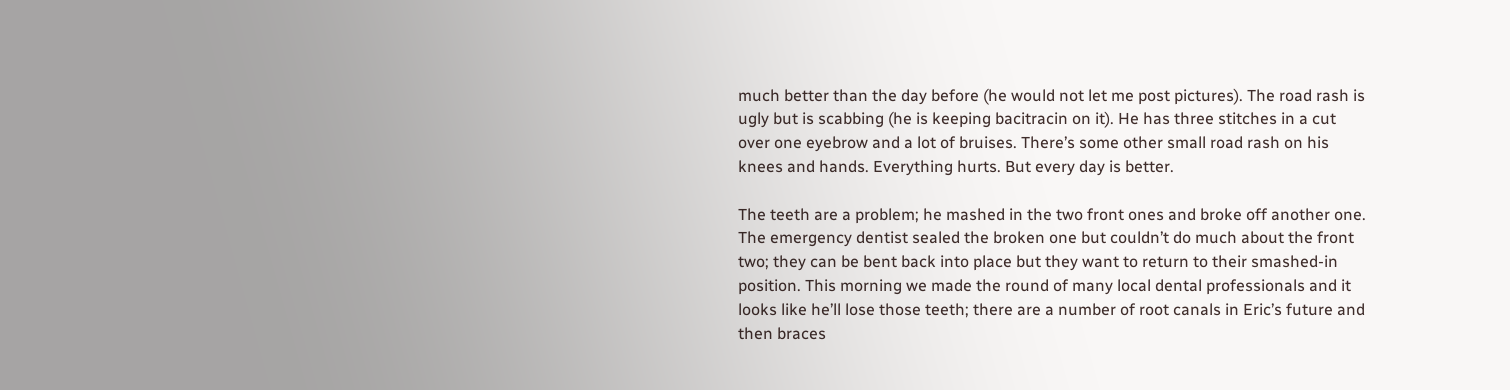much better than the day before (he would not let me post pictures). The road rash is ugly but is scabbing (he is keeping bacitracin on it). He has three stitches in a cut over one eyebrow and a lot of bruises. There’s some other small road rash on his knees and hands. Everything hurts. But every day is better.

The teeth are a problem; he mashed in the two front ones and broke off another one. The emergency dentist sealed the broken one but couldn’t do much about the front two; they can be bent back into place but they want to return to their smashed-in position. This morning we made the round of many local dental professionals and it looks like he’ll lose those teeth; there are a number of root canals in Eric’s future and then braces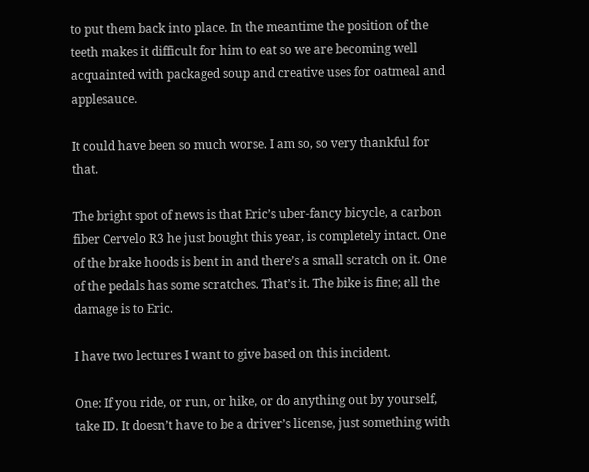to put them back into place. In the meantime the position of the teeth makes it difficult for him to eat so we are becoming well acquainted with packaged soup and creative uses for oatmeal and applesauce.

It could have been so much worse. I am so, so very thankful for that.

The bright spot of news is that Eric’s uber-fancy bicycle, a carbon fiber Cervelo R3 he just bought this year, is completely intact. One of the brake hoods is bent in and there’s a small scratch on it. One of the pedals has some scratches. That’s it. The bike is fine; all the damage is to Eric.

I have two lectures I want to give based on this incident.

One: If you ride, or run, or hike, or do anything out by yourself, take ID. It doesn’t have to be a driver’s license, just something with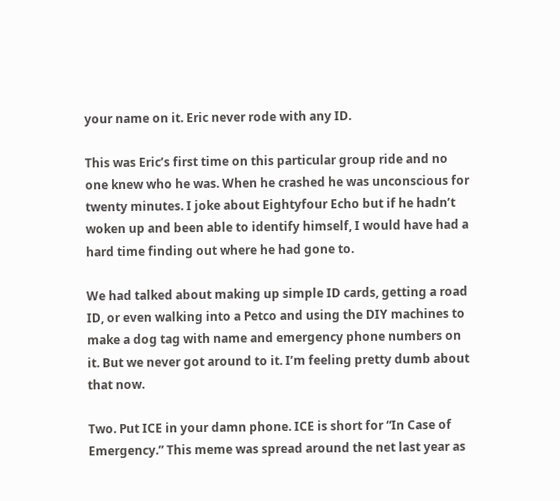your name on it. Eric never rode with any ID.

This was Eric’s first time on this particular group ride and no one knew who he was. When he crashed he was unconscious for twenty minutes. I joke about Eightyfour Echo but if he hadn’t woken up and been able to identify himself, I would have had a hard time finding out where he had gone to.

We had talked about making up simple ID cards, getting a road ID, or even walking into a Petco and using the DIY machines to make a dog tag with name and emergency phone numbers on it. But we never got around to it. I’m feeling pretty dumb about that now.

Two. Put ICE in your damn phone. ICE is short for “In Case of Emergency.” This meme was spread around the net last year as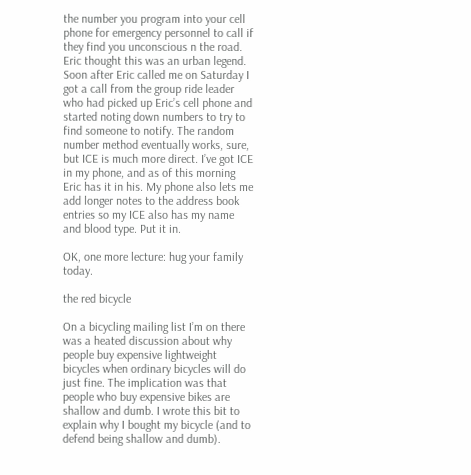the number you program into your cell phone for emergency personnel to call if they find you unconscious n the road. Eric thought this was an urban legend. Soon after Eric called me on Saturday I got a call from the group ride leader who had picked up Eric’s cell phone and started noting down numbers to try to find someone to notify. The random number method eventually works, sure, but ICE is much more direct. I’ve got ICE in my phone, and as of this morning Eric has it in his. My phone also lets me add longer notes to the address book entries so my ICE also has my name and blood type. Put it in.

OK, one more lecture: hug your family today.

the red bicycle

On a bicycling mailing list I’m on there was a heated discussion about why people buy expensive lightweight bicycles when ordinary bicycles will do just fine. The implication was that people who buy expensive bikes are shallow and dumb. I wrote this bit to explain why I bought my bicycle (and to defend being shallow and dumb).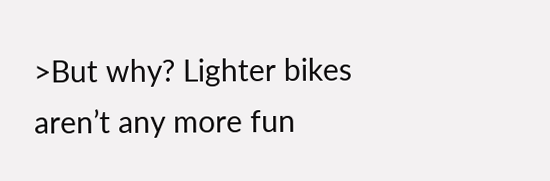>But why? Lighter bikes aren’t any more fun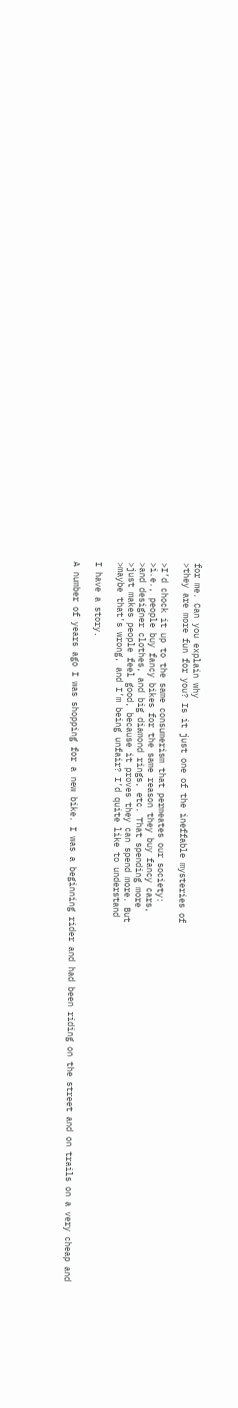for me. Can you explain why
>they are more fun for you? Is it just one of the ineffable mysteries of

>I’d chock it up to the same consumerism that permeates our society:
>i.e., people buy fancy bikes for the same reason they buy fancy cars,
>and designer clothes, and big diamond rings, etc. That spending more
>just makes people feel good, because it proves they can spend more. But
>maybe that’s wrong, and I’m being unfair? I’d quite like to understand

I have a story.

A number of years ago I was shopping for a new bike. I was a beginning rider and had been riding on the street and on trails on a very cheap and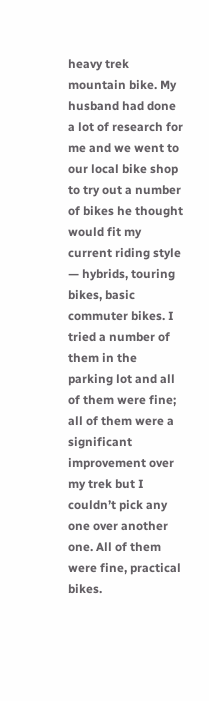heavy trek mountain bike. My husband had done a lot of research for me and we went to our local bike shop to try out a number of bikes he thought would fit my current riding style — hybrids, touring bikes, basic commuter bikes. I tried a number of them in the parking lot and all of them were fine; all of them were a significant improvement over my trek but I couldn’t pick any one over another one. All of them were fine, practical bikes.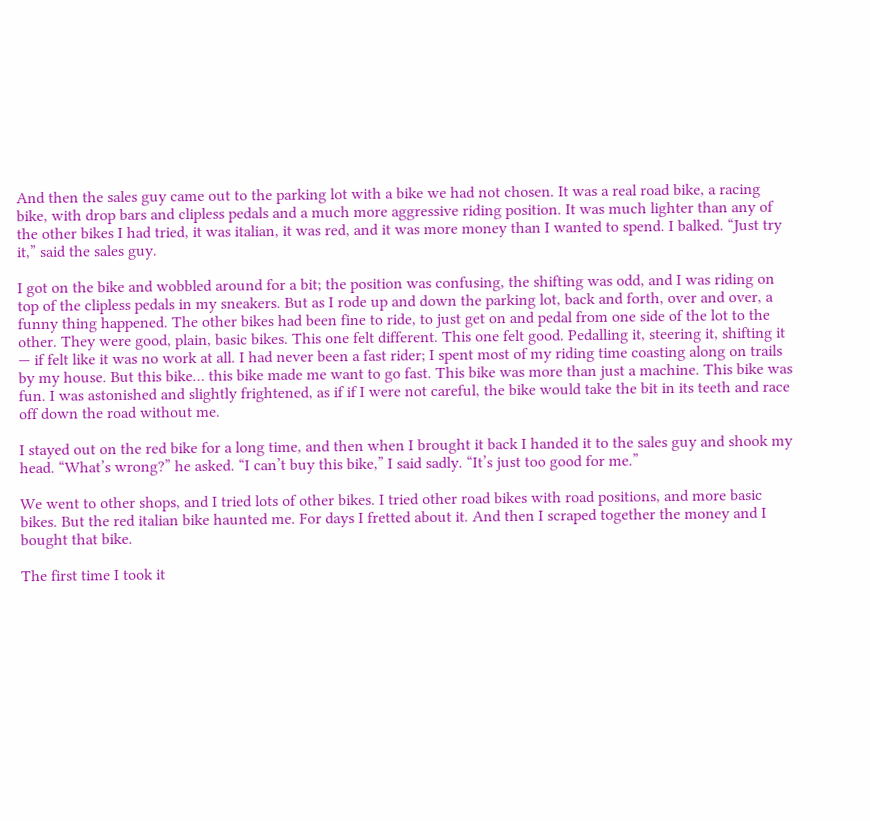And then the sales guy came out to the parking lot with a bike we had not chosen. It was a real road bike, a racing bike, with drop bars and clipless pedals and a much more aggressive riding position. It was much lighter than any of the other bikes I had tried, it was italian, it was red, and it was more money than I wanted to spend. I balked. “Just try it,” said the sales guy.

I got on the bike and wobbled around for a bit; the position was confusing, the shifting was odd, and I was riding on top of the clipless pedals in my sneakers. But as I rode up and down the parking lot, back and forth, over and over, a funny thing happened. The other bikes had been fine to ride, to just get on and pedal from one side of the lot to the other. They were good, plain, basic bikes. This one felt different. This one felt good. Pedalling it, steering it, shifting it — if felt like it was no work at all. I had never been a fast rider; I spent most of my riding time coasting along on trails by my house. But this bike… this bike made me want to go fast. This bike was more than just a machine. This bike was fun. I was astonished and slightly frightened, as if if I were not careful, the bike would take the bit in its teeth and race off down the road without me.

I stayed out on the red bike for a long time, and then when I brought it back I handed it to the sales guy and shook my head. “What’s wrong?” he asked. “I can’t buy this bike,” I said sadly. “It’s just too good for me.”

We went to other shops, and I tried lots of other bikes. I tried other road bikes with road positions, and more basic bikes. But the red italian bike haunted me. For days I fretted about it. And then I scraped together the money and I bought that bike.

The first time I took it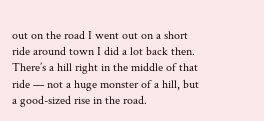out on the road I went out on a short ride around town I did a lot back then. There’s a hill right in the middle of that ride — not a huge monster of a hill, but a good-sized rise in the road.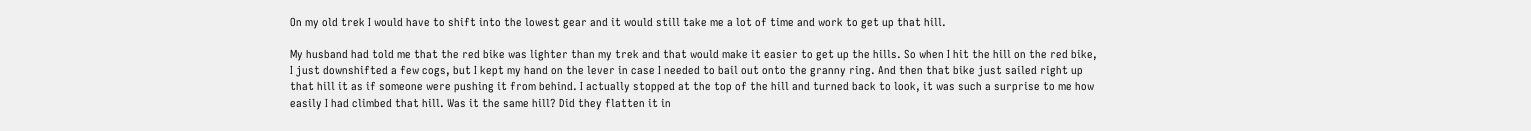On my old trek I would have to shift into the lowest gear and it would still take me a lot of time and work to get up that hill.

My husband had told me that the red bike was lighter than my trek and that would make it easier to get up the hills. So when I hit the hill on the red bike, I just downshifted a few cogs, but I kept my hand on the lever in case I needed to bail out onto the granny ring. And then that bike just sailed right up that hill it as if someone were pushing it from behind. I actually stopped at the top of the hill and turned back to look, it was such a surprise to me how easily I had climbed that hill. Was it the same hill? Did they flatten it in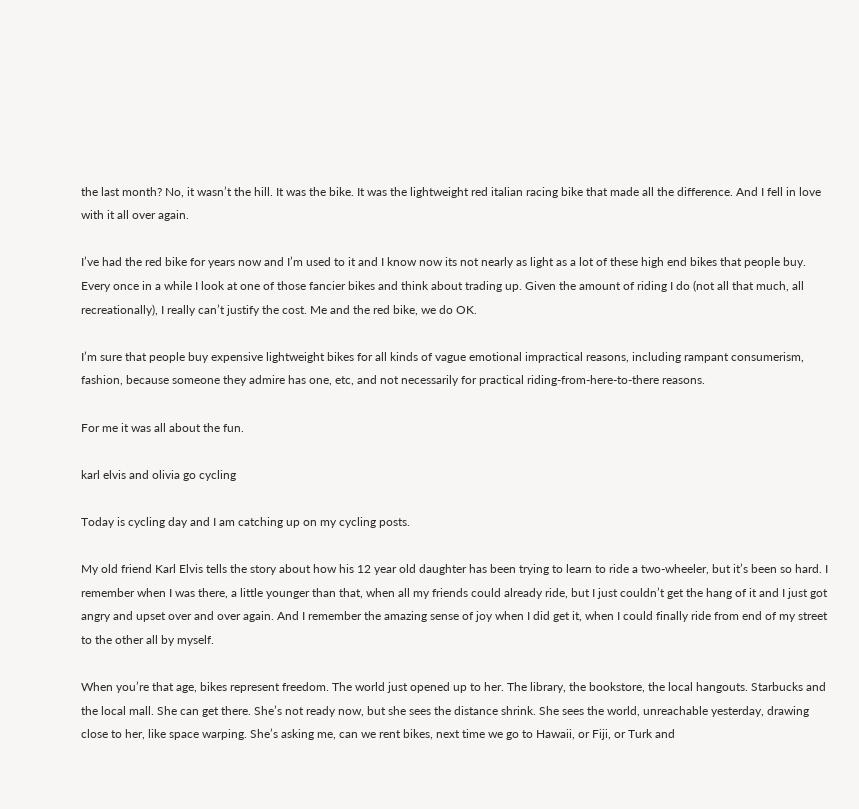the last month? No, it wasn’t the hill. It was the bike. It was the lightweight red italian racing bike that made all the difference. And I fell in love with it all over again.

I’ve had the red bike for years now and I’m used to it and I know now its not nearly as light as a lot of these high end bikes that people buy. Every once in a while I look at one of those fancier bikes and think about trading up. Given the amount of riding I do (not all that much, all recreationally), I really can’t justify the cost. Me and the red bike, we do OK.

I’m sure that people buy expensive lightweight bikes for all kinds of vague emotional impractical reasons, including rampant consumerism, fashion, because someone they admire has one, etc, and not necessarily for practical riding-from-here-to-there reasons.

For me it was all about the fun.

karl elvis and olivia go cycling

Today is cycling day and I am catching up on my cycling posts.

My old friend Karl Elvis tells the story about how his 12 year old daughter has been trying to learn to ride a two-wheeler, but it’s been so hard. I remember when I was there, a little younger than that, when all my friends could already ride, but I just couldn’t get the hang of it and I just got angry and upset over and over again. And I remember the amazing sense of joy when I did get it, when I could finally ride from end of my street to the other all by myself.

When you’re that age, bikes represent freedom. The world just opened up to her. The library, the bookstore, the local hangouts. Starbucks and the local mall. She can get there. She’s not ready now, but she sees the distance shrink. She sees the world, unreachable yesterday, drawing close to her, like space warping. She’s asking me, can we rent bikes, next time we go to Hawaii, or Fiji, or Turk and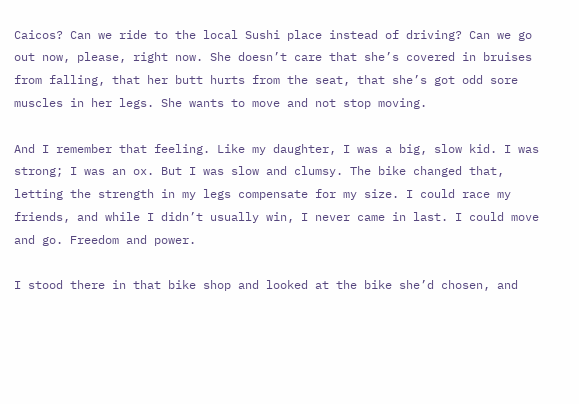Caicos? Can we ride to the local Sushi place instead of driving? Can we go out now, please, right now. She doesn’t care that she’s covered in bruises from falling, that her butt hurts from the seat, that she’s got odd sore muscles in her legs. She wants to move and not stop moving.

And I remember that feeling. Like my daughter, I was a big, slow kid. I was strong; I was an ox. But I was slow and clumsy. The bike changed that, letting the strength in my legs compensate for my size. I could race my friends, and while I didn’t usually win, I never came in last. I could move and go. Freedom and power.

I stood there in that bike shop and looked at the bike she’d chosen, and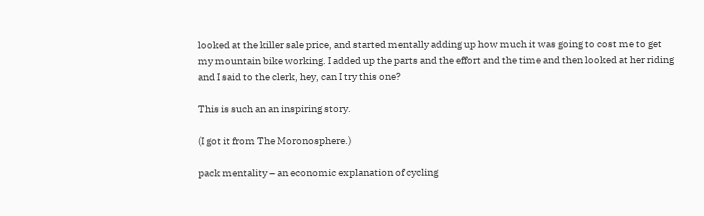looked at the killer sale price, and started mentally adding up how much it was going to cost me to get my mountain bike working. I added up the parts and the effort and the time and then looked at her riding and I said to the clerk, hey, can I try this one?

This is such an an inspiring story.

(I got it from The Moronosphere.)

pack mentality – an economic explanation of cycling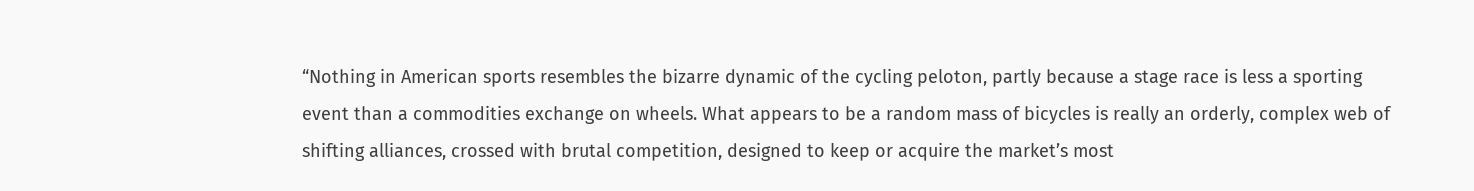“Nothing in American sports resembles the bizarre dynamic of the cycling peloton, partly because a stage race is less a sporting event than a commodities exchange on wheels. What appears to be a random mass of bicycles is really an orderly, complex web of shifting alliances, crossed with brutal competition, designed to keep or acquire the market’s most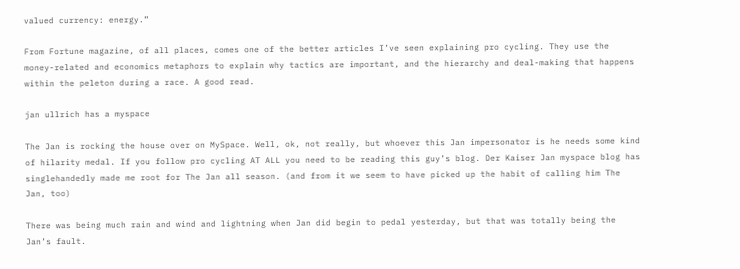valued currency: energy.”

From Fortune magazine, of all places, comes one of the better articles I’ve seen explaining pro cycling. They use the money-related and economics metaphors to explain why tactics are important, and the hierarchy and deal-making that happens within the peleton during a race. A good read.

jan ullrich has a myspace

The Jan is rocking the house over on MySpace. Well, ok, not really, but whoever this Jan impersonator is he needs some kind of hilarity medal. If you follow pro cycling AT ALL you need to be reading this guy’s blog. Der Kaiser Jan myspace blog has singlehandedly made me root for The Jan all season. (and from it we seem to have picked up the habit of calling him The Jan, too)

There was being much rain and wind and lightning when Jan did begin to pedal yesterday, but that was totally being the Jan’s fault.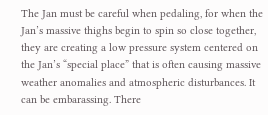The Jan must be careful when pedaling, for when the Jan’s massive thighs begin to spin so close together, they are creating a low pressure system centered on the Jan’s “special place” that is often causing massive weather anomalies and atmospheric disturbances. It can be embarassing. There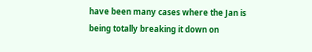have been many cases where the Jan is being totally breaking it down on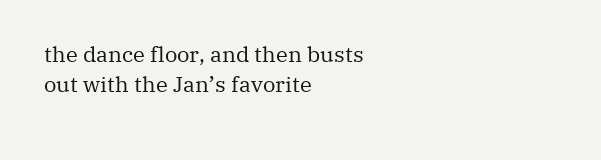the dance floor, and then busts out with the Jan’s favorite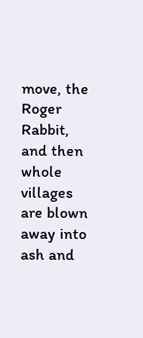move, the Roger Rabbit, and then whole villages are blown away into ash and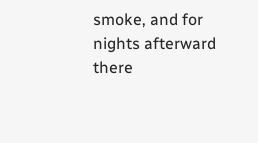smoke, and for nights afterward there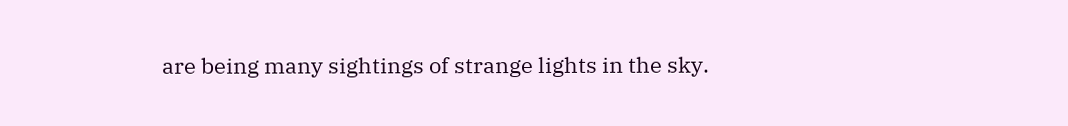are being many sightings of strange lights in the sky.